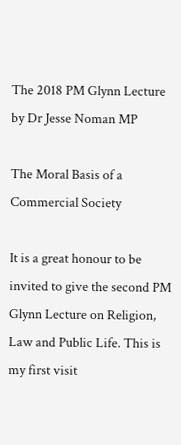The 2018 PM Glynn Lecture by Dr Jesse Noman MP

The Moral Basis of a Commercial Society

It is a great honour to be invited to give the second PM Glynn Lecture on Religion, Law and Public Life. This is my first visit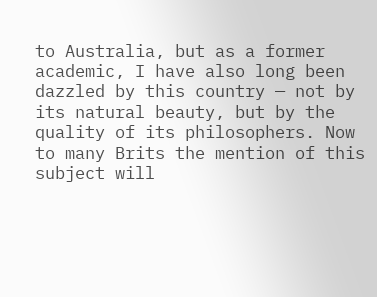to Australia, but as a former academic, I have also long been dazzled by this country — not by its natural beauty, but by the quality of its philosophers. Now to many Brits the mention of this subject will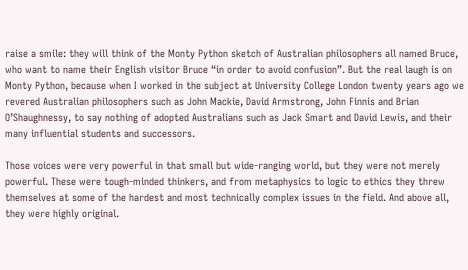raise a smile: they will think of the Monty Python sketch of Australian philosophers all named Bruce, who want to name their English visitor Bruce “in order to avoid confusion”. But the real laugh is on Monty Python, because when I worked in the subject at University College London twenty years ago we revered Australian philosophers such as John Mackie, David Armstrong, John Finnis and Brian O’Shaughnessy, to say nothing of adopted Australians such as Jack Smart and David Lewis, and their many influential students and successors.

Those voices were very powerful in that small but wide-ranging world, but they were not merely powerful. These were tough-minded thinkers, and from metaphysics to logic to ethics they threw themselves at some of the hardest and most technically complex issues in the field. And above all, they were highly original.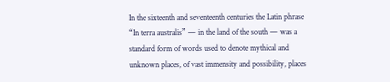In the sixteenth and seventeenth centuries the Latin phrase “In terra australis” — in the land of the south — was a standard form of words used to denote mythical and unknown places, of vast immensity and possibility, places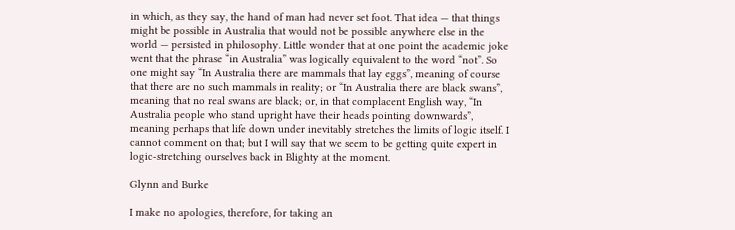in which, as they say, the hand of man had never set foot. That idea — that things might be possible in Australia that would not be possible anywhere else in the world — persisted in philosophy. Little wonder that at one point the academic joke went that the phrase “in Australia” was logically equivalent to the word “not”. So one might say “In Australia there are mammals that lay eggs”, meaning of course that there are no such mammals in reality; or “In Australia there are black swans”, meaning that no real swans are black; or, in that complacent English way, “In Australia people who stand upright have their heads pointing downwards”, meaning perhaps that life down under inevitably stretches the limits of logic itself. I cannot comment on that; but I will say that we seem to be getting quite expert in logic-stretching ourselves back in Blighty at the moment.

Glynn and Burke

I make no apologies, therefore, for taking an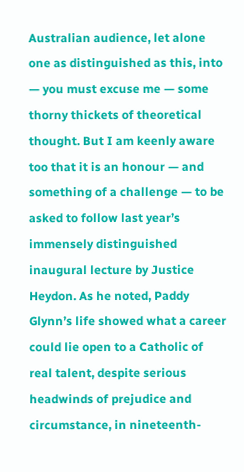Australian audience, let alone one as distinguished as this, into — you must excuse me — some thorny thickets of theoretical thought. But I am keenly aware too that it is an honour — and something of a challenge — to be asked to follow last year’s immensely distinguished inaugural lecture by Justice Heydon. As he noted, Paddy Glynn’s life showed what a career could lie open to a Catholic of real talent, despite serious headwinds of prejudice and circumstance, in nineteenth-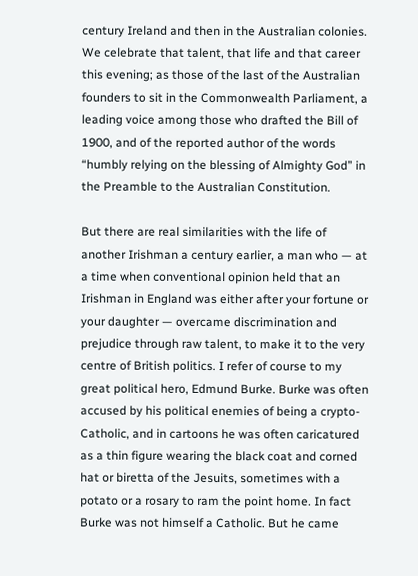century Ireland and then in the Australian colonies. We celebrate that talent, that life and that career this evening; as those of the last of the Australian founders to sit in the Commonwealth Parliament, a leading voice among those who drafted the Bill of 1900, and of the reported author of the words “humbly relying on the blessing of Almighty God” in the Preamble to the Australian Constitution.

But there are real similarities with the life of another Irishman a century earlier, a man who — at a time when conventional opinion held that an Irishman in England was either after your fortune or your daughter — overcame discrimination and prejudice through raw talent, to make it to the very centre of British politics. I refer of course to my great political hero, Edmund Burke. Burke was often accused by his political enemies of being a crypto-Catholic, and in cartoons he was often caricatured as a thin figure wearing the black coat and corned hat or biretta of the Jesuits, sometimes with a potato or a rosary to ram the point home. In fact Burke was not himself a Catholic. But he came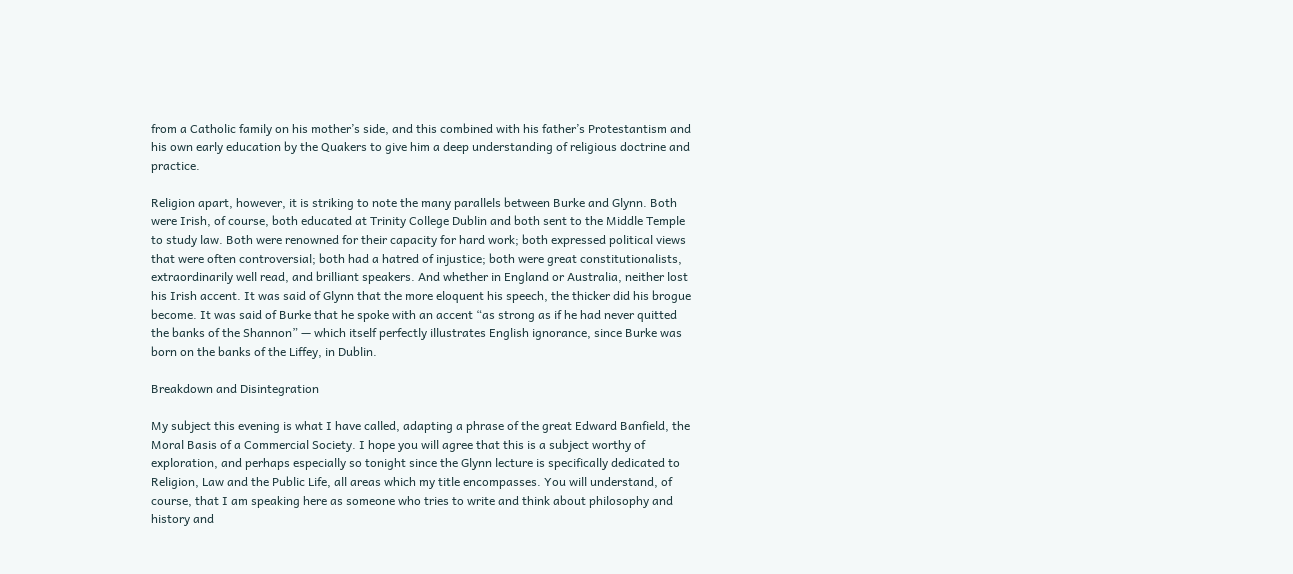from a Catholic family on his mother’s side, and this combined with his father’s Protestantism and his own early education by the Quakers to give him a deep understanding of religious doctrine and practice.

Religion apart, however, it is striking to note the many parallels between Burke and Glynn. Both were Irish, of course, both educated at Trinity College Dublin and both sent to the Middle Temple to study law. Both were renowned for their capacity for hard work; both expressed political views that were often controversial; both had a hatred of injustice; both were great constitutionalists, extraordinarily well read, and brilliant speakers. And whether in England or Australia, neither lost his Irish accent. It was said of Glynn that the more eloquent his speech, the thicker did his brogue become. It was said of Burke that he spoke with an accent “as strong as if he had never quitted the banks of the Shannon” — which itself perfectly illustrates English ignorance, since Burke was born on the banks of the Liffey, in Dublin.

Breakdown and Disintegration

My subject this evening is what I have called, adapting a phrase of the great Edward Banfield, the Moral Basis of a Commercial Society. I hope you will agree that this is a subject worthy of exploration, and perhaps especially so tonight since the Glynn lecture is specifically dedicated to Religion, Law and the Public Life, all areas which my title encompasses. You will understand, of course, that I am speaking here as someone who tries to write and think about philosophy and history and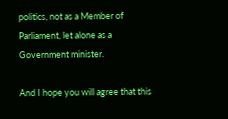politics, not as a Member of Parliament, let alone as a Government minister.

And I hope you will agree that this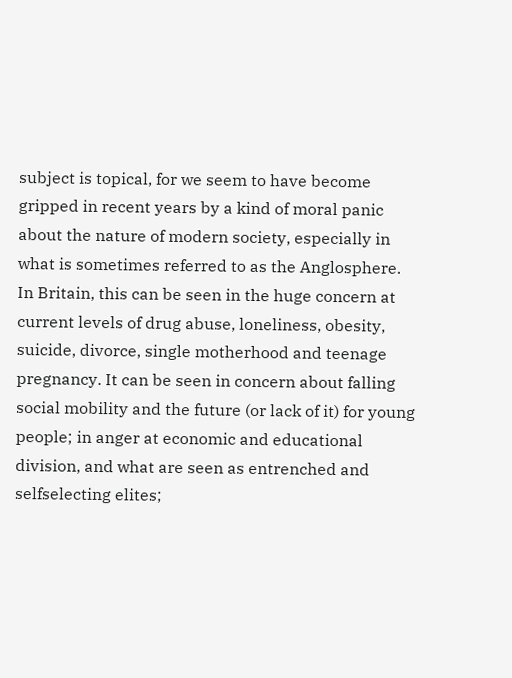subject is topical, for we seem to have become gripped in recent years by a kind of moral panic about the nature of modern society, especially in what is sometimes referred to as the Anglosphere. In Britain, this can be seen in the huge concern at current levels of drug abuse, loneliness, obesity, suicide, divorce, single motherhood and teenage pregnancy. It can be seen in concern about falling social mobility and the future (or lack of it) for young people; in anger at economic and educational division, and what are seen as entrenched and selfselecting elites;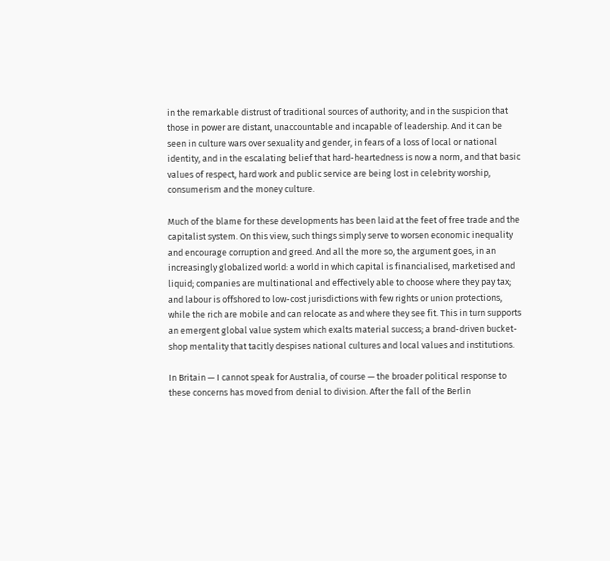in the remarkable distrust of traditional sources of authority; and in the suspicion that those in power are distant, unaccountable and incapable of leadership. And it can be seen in culture wars over sexuality and gender, in fears of a loss of local or national identity, and in the escalating belief that hard-heartedness is now a norm, and that basic values of respect, hard work and public service are being lost in celebrity worship, consumerism and the money culture.

Much of the blame for these developments has been laid at the feet of free trade and the capitalist system. On this view, such things simply serve to worsen economic inequality and encourage corruption and greed. And all the more so, the argument goes, in an increasingly globalized world: a world in which capital is financialised, marketised and liquid; companies are multinational and effectively able to choose where they pay tax; and labour is offshored to low-cost jurisdictions with few rights or union protections, while the rich are mobile and can relocate as and where they see fit. This in turn supports an emergent global value system which exalts material success; a brand-driven bucket-shop mentality that tacitly despises national cultures and local values and institutions.

In Britain — I cannot speak for Australia, of course — the broader political response to these concerns has moved from denial to division. After the fall of the Berlin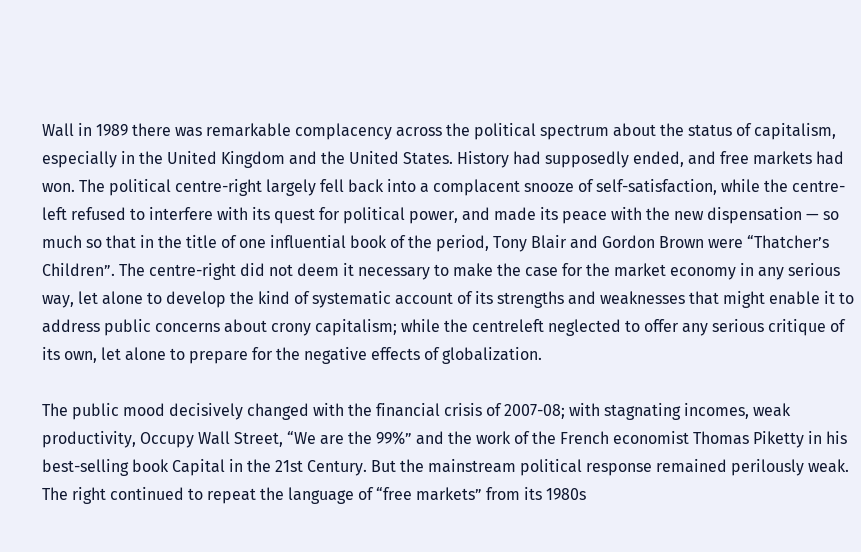Wall in 1989 there was remarkable complacency across the political spectrum about the status of capitalism, especially in the United Kingdom and the United States. History had supposedly ended, and free markets had won. The political centre-right largely fell back into a complacent snooze of self-satisfaction, while the centre-left refused to interfere with its quest for political power, and made its peace with the new dispensation — so much so that in the title of one influential book of the period, Tony Blair and Gordon Brown were “Thatcher’s Children”. The centre-right did not deem it necessary to make the case for the market economy in any serious way, let alone to develop the kind of systematic account of its strengths and weaknesses that might enable it to address public concerns about crony capitalism; while the centreleft neglected to offer any serious critique of its own, let alone to prepare for the negative effects of globalization.

The public mood decisively changed with the financial crisis of 2007-08; with stagnating incomes, weak productivity, Occupy Wall Street, “We are the 99%” and the work of the French economist Thomas Piketty in his best-selling book Capital in the 21st Century. But the mainstream political response remained perilously weak. The right continued to repeat the language of “free markets” from its 1980s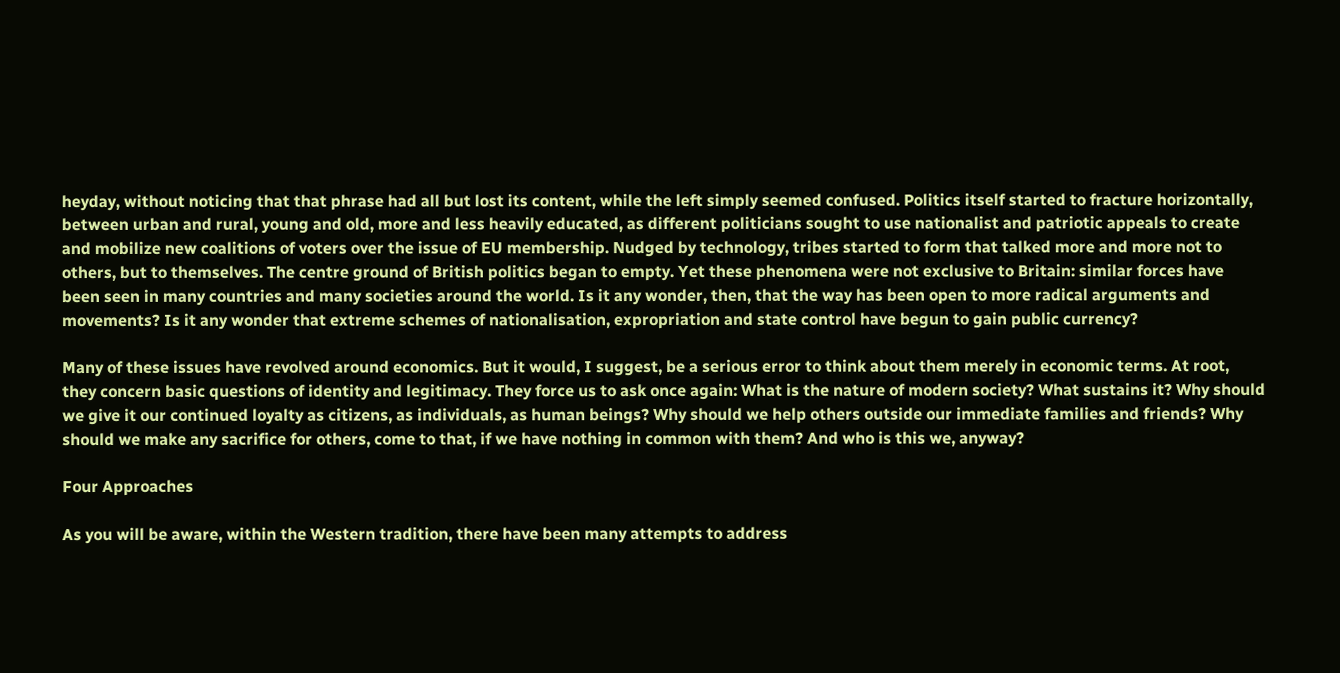heyday, without noticing that that phrase had all but lost its content, while the left simply seemed confused. Politics itself started to fracture horizontally, between urban and rural, young and old, more and less heavily educated, as different politicians sought to use nationalist and patriotic appeals to create and mobilize new coalitions of voters over the issue of EU membership. Nudged by technology, tribes started to form that talked more and more not to others, but to themselves. The centre ground of British politics began to empty. Yet these phenomena were not exclusive to Britain: similar forces have been seen in many countries and many societies around the world. Is it any wonder, then, that the way has been open to more radical arguments and movements? Is it any wonder that extreme schemes of nationalisation, expropriation and state control have begun to gain public currency?

Many of these issues have revolved around economics. But it would, I suggest, be a serious error to think about them merely in economic terms. At root, they concern basic questions of identity and legitimacy. They force us to ask once again: What is the nature of modern society? What sustains it? Why should we give it our continued loyalty as citizens, as individuals, as human beings? Why should we help others outside our immediate families and friends? Why should we make any sacrifice for others, come to that, if we have nothing in common with them? And who is this we, anyway?

Four Approaches

As you will be aware, within the Western tradition, there have been many attempts to address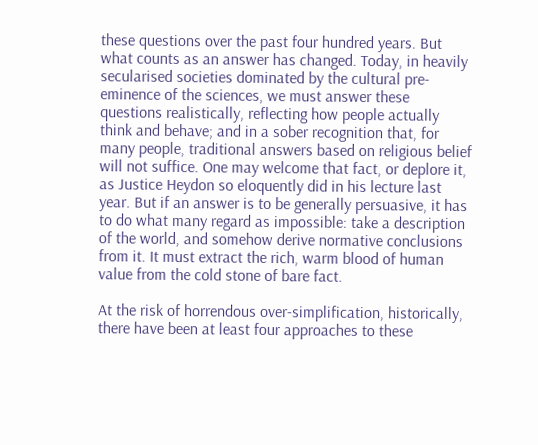these questions over the past four hundred years. But what counts as an answer has changed. Today, in heavily secularised societies dominated by the cultural pre-eminence of the sciences, we must answer these questions realistically, reflecting how people actually think and behave; and in a sober recognition that, for many people, traditional answers based on religious belief will not suffice. One may welcome that fact, or deplore it, as Justice Heydon so eloquently did in his lecture last year. But if an answer is to be generally persuasive, it has to do what many regard as impossible: take a description of the world, and somehow derive normative conclusions from it. It must extract the rich, warm blood of human value from the cold stone of bare fact.

At the risk of horrendous over-simplification, historically, there have been at least four approaches to these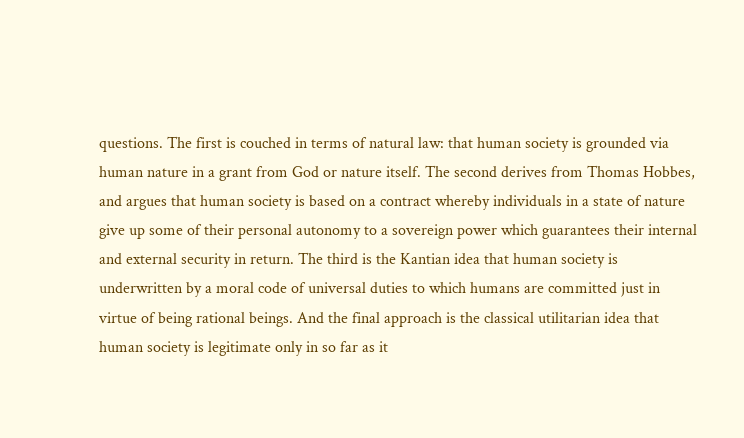questions. The first is couched in terms of natural law: that human society is grounded via human nature in a grant from God or nature itself. The second derives from Thomas Hobbes, and argues that human society is based on a contract whereby individuals in a state of nature give up some of their personal autonomy to a sovereign power which guarantees their internal and external security in return. The third is the Kantian idea that human society is underwritten by a moral code of universal duties to which humans are committed just in virtue of being rational beings. And the final approach is the classical utilitarian idea that human society is legitimate only in so far as it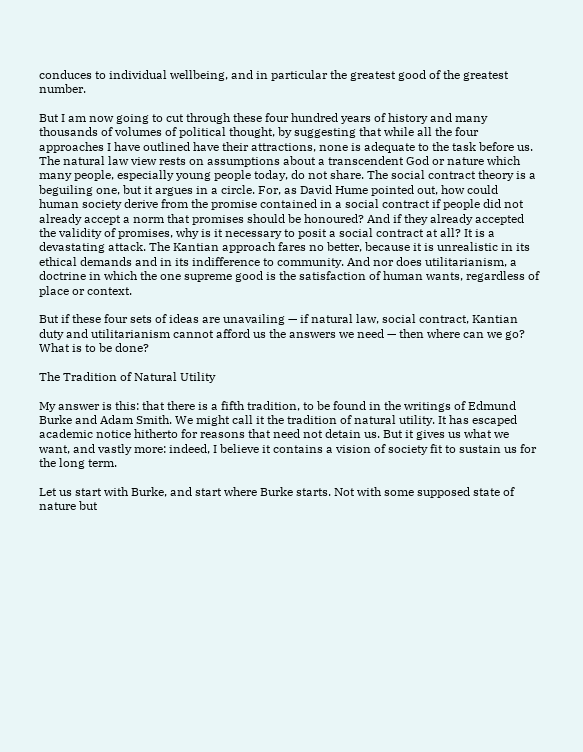conduces to individual wellbeing, and in particular the greatest good of the greatest number.

But I am now going to cut through these four hundred years of history and many thousands of volumes of political thought, by suggesting that while all the four approaches I have outlined have their attractions, none is adequate to the task before us. The natural law view rests on assumptions about a transcendent God or nature which many people, especially young people today, do not share. The social contract theory is a beguiling one, but it argues in a circle. For, as David Hume pointed out, how could human society derive from the promise contained in a social contract if people did not already accept a norm that promises should be honoured? And if they already accepted the validity of promises, why is it necessary to posit a social contract at all? It is a devastating attack. The Kantian approach fares no better, because it is unrealistic in its ethical demands and in its indifference to community. And nor does utilitarianism, a doctrine in which the one supreme good is the satisfaction of human wants, regardless of place or context.

But if these four sets of ideas are unavailing — if natural law, social contract, Kantian duty and utilitarianism cannot afford us the answers we need — then where can we go? What is to be done?

The Tradition of Natural Utility

My answer is this: that there is a fifth tradition, to be found in the writings of Edmund Burke and Adam Smith. We might call it the tradition of natural utility. It has escaped academic notice hitherto for reasons that need not detain us. But it gives us what we want, and vastly more: indeed, I believe it contains a vision of society fit to sustain us for the long term.

Let us start with Burke, and start where Burke starts. Not with some supposed state of nature but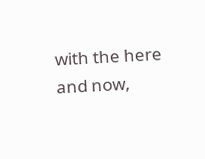with the here and now,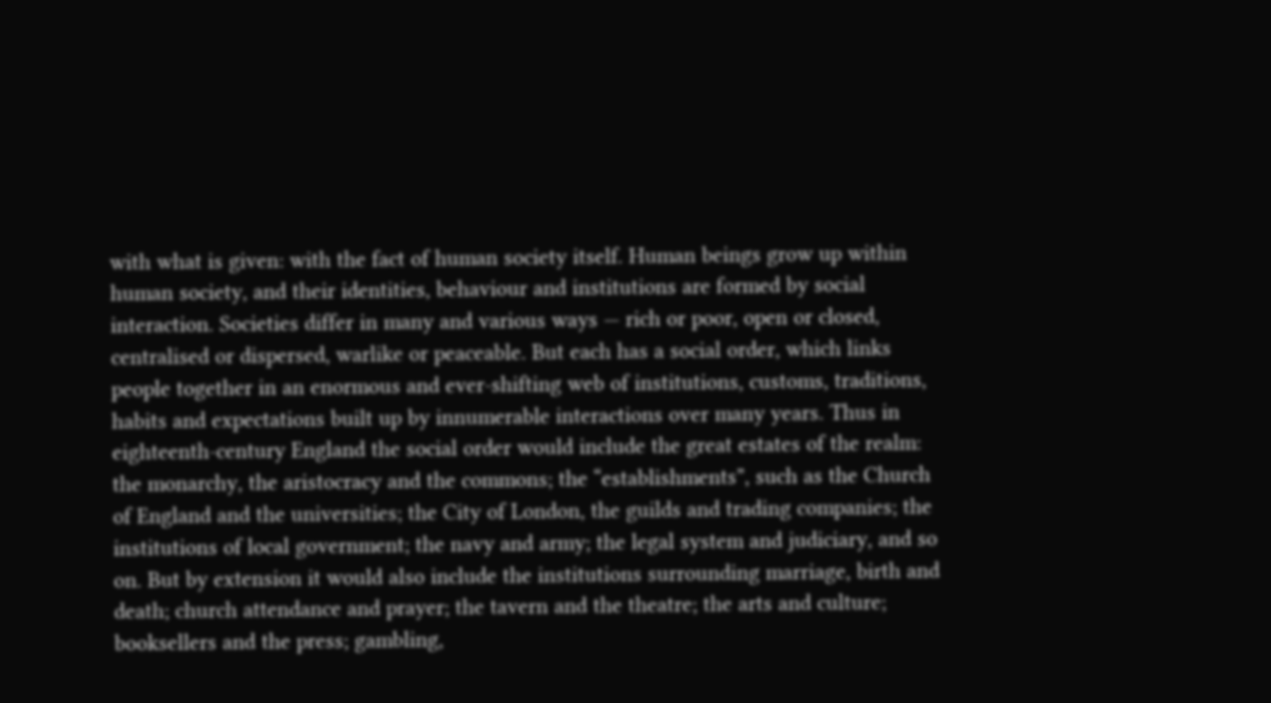with what is given: with the fact of human society itself. Human beings grow up within human society, and their identities, behaviour and institutions are formed by social interaction. Societies differ in many and various ways — rich or poor, open or closed, centralised or dispersed, warlike or peaceable. But each has a social order, which links people together in an enormous and ever-shifting web of institutions, customs, traditions, habits and expectations built up by innumerable interactions over many years. Thus in eighteenth-century England the social order would include the great estates of the realm: the monarchy, the aristocracy and the commons; the “establishments”, such as the Church of England and the universities; the City of London, the guilds and trading companies; the institutions of local government; the navy and army; the legal system and judiciary, and so on. But by extension it would also include the institutions surrounding marriage, birth and death; church attendance and prayer; the tavern and the theatre; the arts and culture; booksellers and the press; gambling,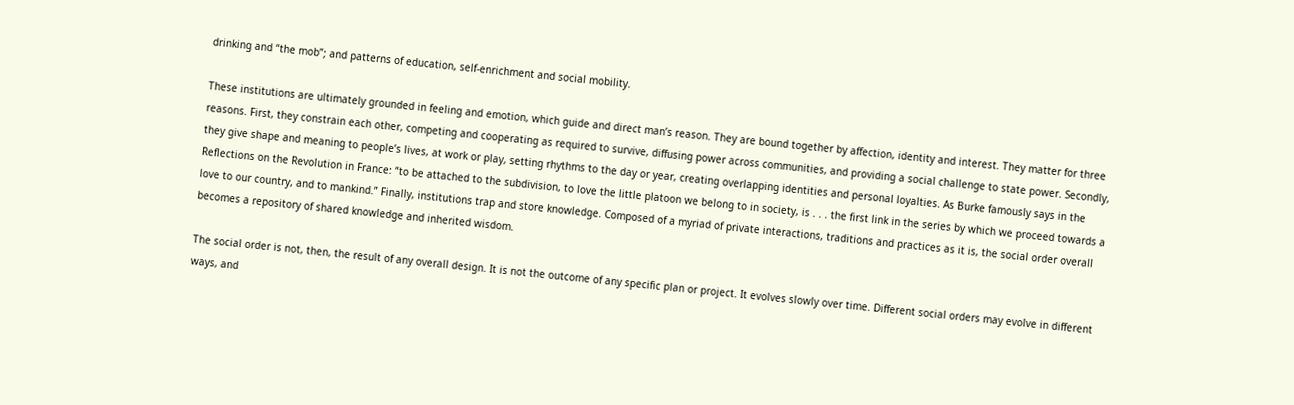drinking and “the mob”; and patterns of education, self-enrichment and social mobility.

These institutions are ultimately grounded in feeling and emotion, which guide and direct man’s reason. They are bound together by affection, identity and interest. They matter for three reasons. First, they constrain each other, competing and cooperating as required to survive, diffusing power across communities, and providing a social challenge to state power. Secondly, they give shape and meaning to people’s lives, at work or play, setting rhythms to the day or year, creating overlapping identities and personal loyalties. As Burke famously says in the Reflections on the Revolution in France: “to be attached to the subdivision, to love the little platoon we belong to in society, is . . . the first link in the series by which we proceed towards a love to our country, and to mankind.” Finally, institutions trap and store knowledge. Composed of a myriad of private interactions, traditions and practices as it is, the social order overall becomes a repository of shared knowledge and inherited wisdom.

The social order is not, then, the result of any overall design. It is not the outcome of any specific plan or project. It evolves slowly over time. Different social orders may evolve in different ways, and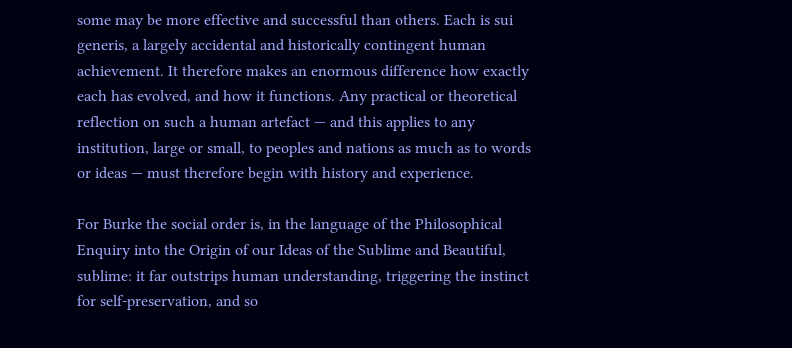some may be more effective and successful than others. Each is sui generis, a largely accidental and historically contingent human achievement. It therefore makes an enormous difference how exactly each has evolved, and how it functions. Any practical or theoretical reflection on such a human artefact — and this applies to any institution, large or small, to peoples and nations as much as to words or ideas — must therefore begin with history and experience.

For Burke the social order is, in the language of the Philosophical Enquiry into the Origin of our Ideas of the Sublime and Beautiful, sublime: it far outstrips human understanding, triggering the instinct for self-preservation, and so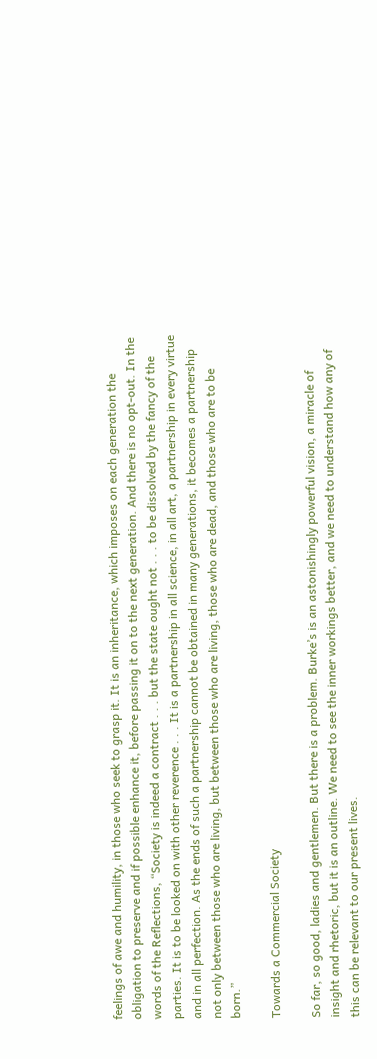feelings of awe and humility, in those who seek to grasp it. It is an inheritance, which imposes on each generation the obligation to preserve and if possible enhance it, before passing it on to the next generation. And there is no opt-out. In the words of the Reflections, “Society is indeed a contract . . . but the state ought not . . . to be dissolved by the fancy of the parties. It is to be looked on with other reverence . . . It is a partnership in all science, in all art, a partnership in every virtue and in all perfection. As the ends of such a partnership cannot be obtained in many generations, it becomes a partnership not only between those who are living, but between those who are living, those who are dead, and those who are to be born.”

Towards a Commercial Society

So far, so good, ladies and gentlemen. But there is a problem. Burke’s is an astonishingly powerful vision, a miracle of insight and rhetoric, but it is an outline. We need to see the inner workings better, and we need to understand how any of this can be relevant to our present lives.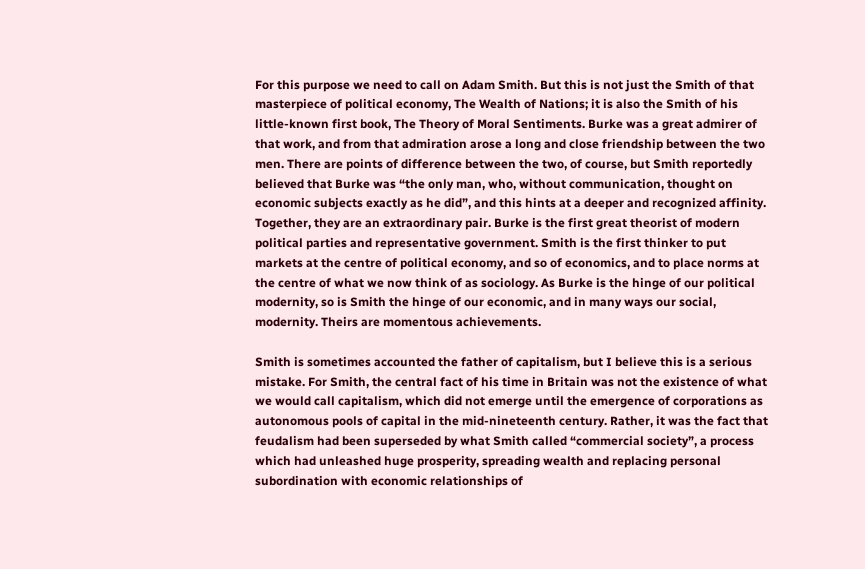For this purpose we need to call on Adam Smith. But this is not just the Smith of that masterpiece of political economy, The Wealth of Nations; it is also the Smith of his little-known first book, The Theory of Moral Sentiments. Burke was a great admirer of that work, and from that admiration arose a long and close friendship between the two men. There are points of difference between the two, of course, but Smith reportedly believed that Burke was “the only man, who, without communication, thought on economic subjects exactly as he did”, and this hints at a deeper and recognized affinity. Together, they are an extraordinary pair. Burke is the first great theorist of modern political parties and representative government. Smith is the first thinker to put markets at the centre of political economy, and so of economics, and to place norms at the centre of what we now think of as sociology. As Burke is the hinge of our political modernity, so is Smith the hinge of our economic, and in many ways our social, modernity. Theirs are momentous achievements.

Smith is sometimes accounted the father of capitalism, but I believe this is a serious mistake. For Smith, the central fact of his time in Britain was not the existence of what we would call capitalism, which did not emerge until the emergence of corporations as autonomous pools of capital in the mid-nineteenth century. Rather, it was the fact that feudalism had been superseded by what Smith called “commercial society”, a process which had unleashed huge prosperity, spreading wealth and replacing personal subordination with economic relationships of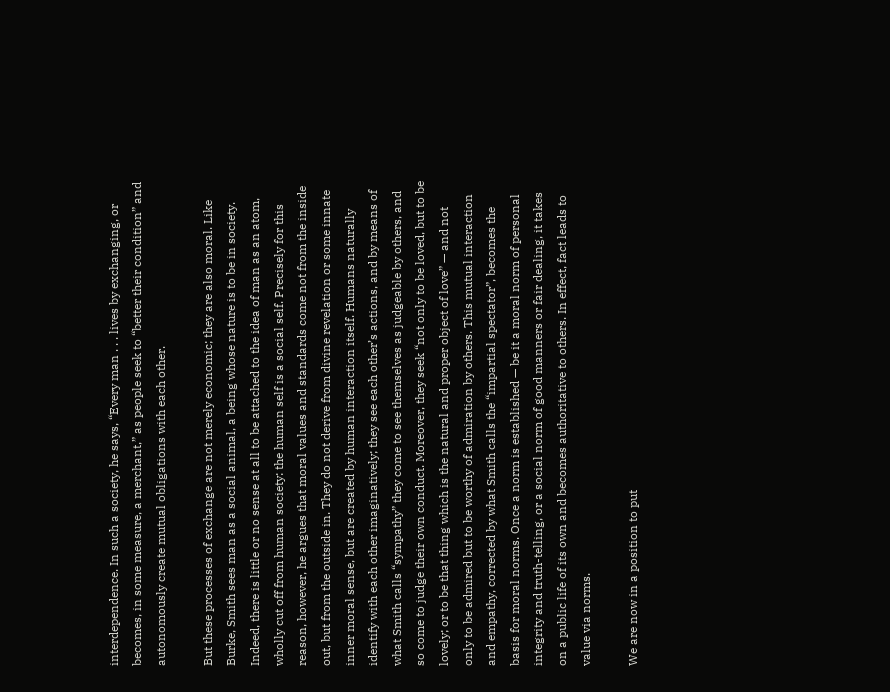interdependence. In such a society, he says, “Every man . . . lives by exchanging, or becomes, in some measure, a merchant,” as people seek to “better their condition” and autonomously create mutual obligations with each other.

But these processes of exchange are not merely economic; they are also moral. Like Burke, Smith sees man as a social animal, a being whose nature is to be in society. Indeed, there is little or no sense at all to be attached to the idea of man as an atom, wholly cut off from human society: the human self is a social self. Precisely for this reason, however, he argues that moral values and standards come not from the inside out, but from the outside in. They do not derive from divine revelation or some innate inner moral sense, but are created by human interaction itself. Humans naturally identify with each other imaginatively; they see each other’s actions, and by means of what Smith calls “sympathy” they come to see themselves as judgeable by others, and so come to judge their own conduct. Moreover, they seek “not only to be loved, but to be lovely; or to be that thing which is the natural and proper object of love” — and not only to be admired but to be worthy of admiration by others. This mutual interaction and empathy, corrected by what Smith calls the “impartial spectator”, becomes the basis for moral norms. Once a norm is established — be it a moral norm of personal integrity and truth-telling, or a social norm of good manners or fair dealing, it takes on a public life of its own and becomes authoritative to others. In effect, fact leads to value via norms.

We are now in a position to put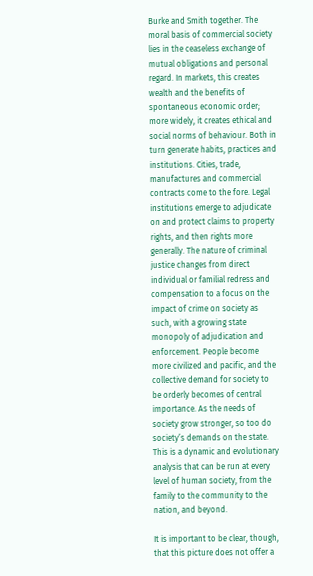Burke and Smith together. The moral basis of commercial society lies in the ceaseless exchange of mutual obligations and personal regard. In markets, this creates wealth and the benefits of spontaneous economic order; more widely, it creates ethical and social norms of behaviour. Both in turn generate habits, practices and institutions. Cities, trade, manufactures and commercial contracts come to the fore. Legal institutions emerge to adjudicate on and protect claims to property rights, and then rights more generally. The nature of criminal justice changes from direct individual or familial redress and compensation to a focus on the impact of crime on society as such, with a growing state monopoly of adjudication and enforcement. People become more civilized and pacific, and the collective demand for society to be orderly becomes of central importance. As the needs of society grow stronger, so too do society’s demands on the state. This is a dynamic and evolutionary analysis that can be run at every level of human society, from the family to the community to the nation, and beyond.

It is important to be clear, though, that this picture does not offer a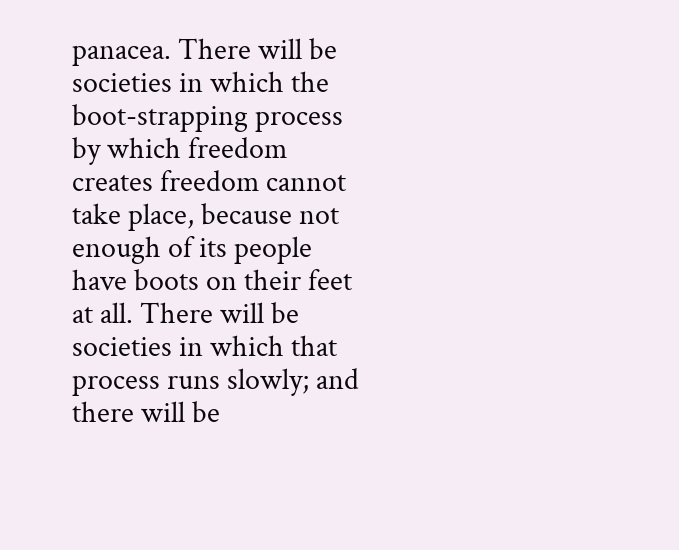panacea. There will be societies in which the boot-strapping process by which freedom creates freedom cannot take place, because not enough of its people have boots on their feet at all. There will be societies in which that process runs slowly; and there will be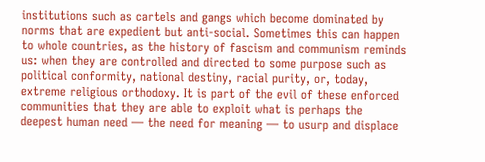institutions such as cartels and gangs which become dominated by norms that are expedient but anti-social. Sometimes this can happen to whole countries, as the history of fascism and communism reminds us: when they are controlled and directed to some purpose such as political conformity, national destiny, racial purity, or, today, extreme religious orthodoxy. It is part of the evil of these enforced communities that they are able to exploit what is perhaps the deepest human need — the need for meaning — to usurp and displace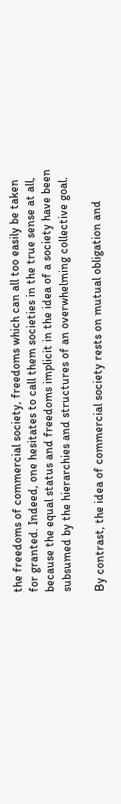the freedoms of commercial society, freedoms which can all too easily be taken for granted. Indeed, one hesitates to call them societies in the true sense at all, because the equal status and freedoms implicit in the idea of a society have been subsumed by the hierarchies and structures of an overwhelming collective goal.

By contrast, the idea of commercial society rests on mutual obligation and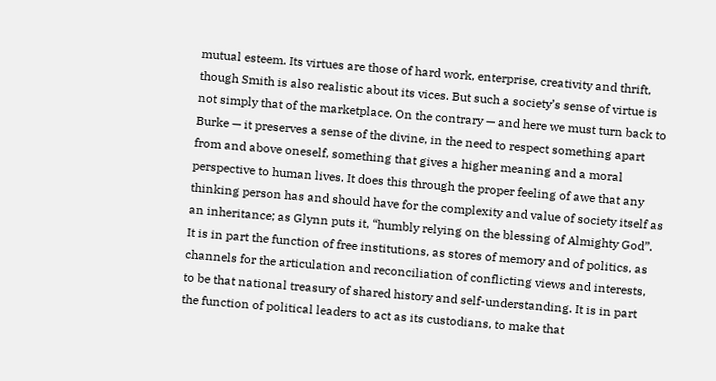mutual esteem. Its virtues are those of hard work, enterprise, creativity and thrift, though Smith is also realistic about its vices. But such a society’s sense of virtue is not simply that of the marketplace. On the contrary — and here we must turn back to Burke — it preserves a sense of the divine, in the need to respect something apart from and above oneself, something that gives a higher meaning and a moral perspective to human lives. It does this through the proper feeling of awe that any thinking person has and should have for the complexity and value of society itself as an inheritance; as Glynn puts it, “humbly relying on the blessing of Almighty God”. It is in part the function of free institutions, as stores of memory and of politics, as channels for the articulation and reconciliation of conflicting views and interests, to be that national treasury of shared history and self-understanding. It is in part the function of political leaders to act as its custodians, to make that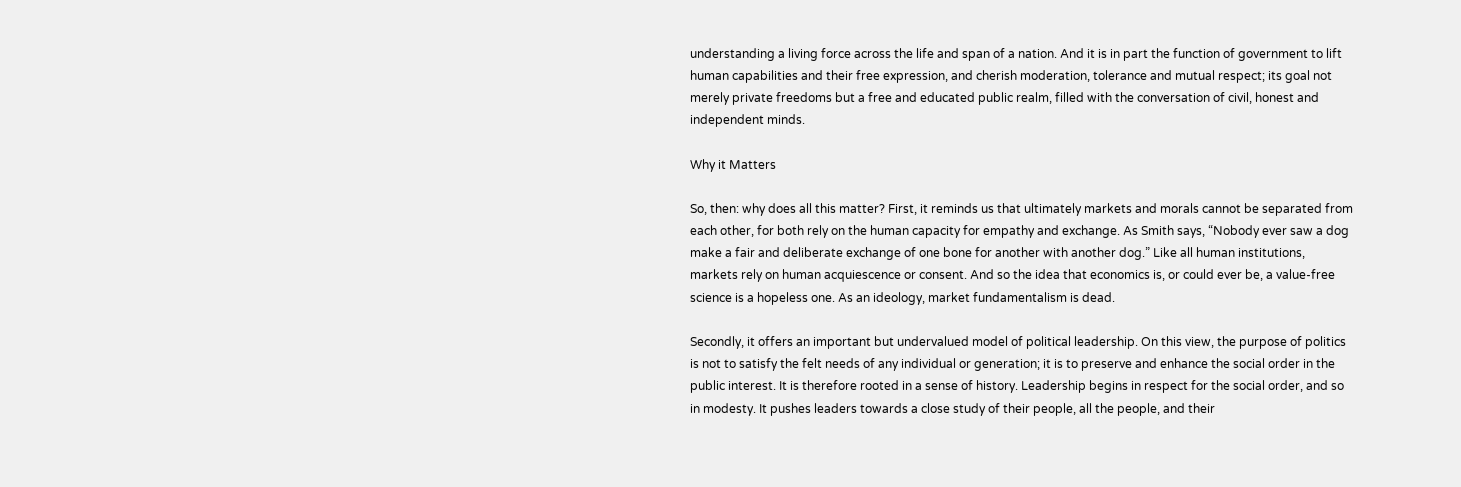understanding a living force across the life and span of a nation. And it is in part the function of government to lift human capabilities and their free expression, and cherish moderation, tolerance and mutual respect; its goal not merely private freedoms but a free and educated public realm, filled with the conversation of civil, honest and independent minds.

Why it Matters

So, then: why does all this matter? First, it reminds us that ultimately markets and morals cannot be separated from each other, for both rely on the human capacity for empathy and exchange. As Smith says, “Nobody ever saw a dog make a fair and deliberate exchange of one bone for another with another dog.” Like all human institutions, markets rely on human acquiescence or consent. And so the idea that economics is, or could ever be, a value-free science is a hopeless one. As an ideology, market fundamentalism is dead.

Secondly, it offers an important but undervalued model of political leadership. On this view, the purpose of politics is not to satisfy the felt needs of any individual or generation; it is to preserve and enhance the social order in the public interest. It is therefore rooted in a sense of history. Leadership begins in respect for the social order, and so in modesty. It pushes leaders towards a close study of their people, all the people, and their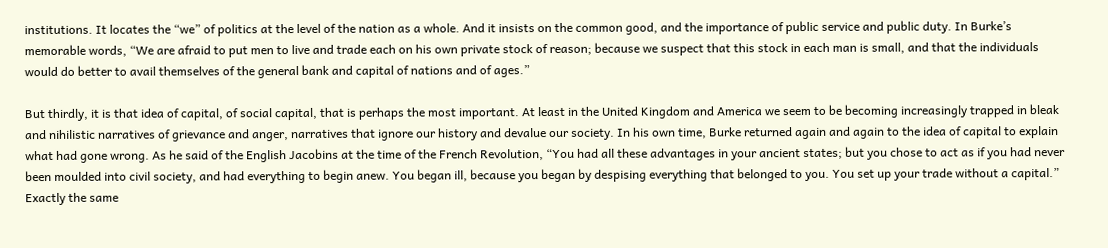institutions. It locates the “we” of politics at the level of the nation as a whole. And it insists on the common good, and the importance of public service and public duty. In Burke’s memorable words, “We are afraid to put men to live and trade each on his own private stock of reason; because we suspect that this stock in each man is small, and that the individuals would do better to avail themselves of the general bank and capital of nations and of ages.”

But thirdly, it is that idea of capital, of social capital, that is perhaps the most important. At least in the United Kingdom and America we seem to be becoming increasingly trapped in bleak and nihilistic narratives of grievance and anger, narratives that ignore our history and devalue our society. In his own time, Burke returned again and again to the idea of capital to explain what had gone wrong. As he said of the English Jacobins at the time of the French Revolution, “You had all these advantages in your ancient states; but you chose to act as if you had never been moulded into civil society, and had everything to begin anew. You began ill, because you began by despising everything that belonged to you. You set up your trade without a capital.” Exactly the same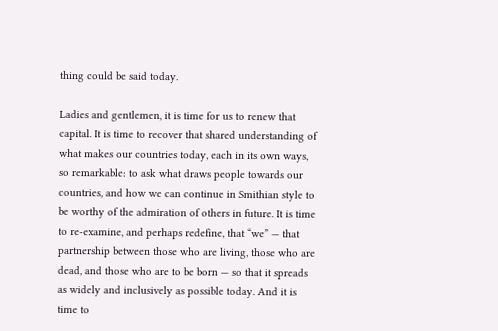thing could be said today.

Ladies and gentlemen, it is time for us to renew that capital. It is time to recover that shared understanding of what makes our countries today, each in its own ways, so remarkable: to ask what draws people towards our countries, and how we can continue in Smithian style to be worthy of the admiration of others in future. It is time to re-examine, and perhaps redefine, that “we” — that partnership between those who are living, those who are dead, and those who are to be born — so that it spreads as widely and inclusively as possible today. And it is time to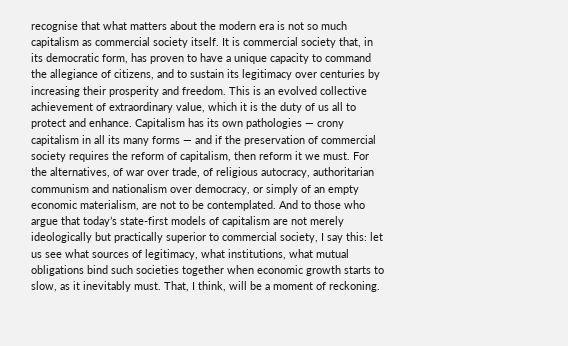recognise that what matters about the modern era is not so much capitalism as commercial society itself. It is commercial society that, in its democratic form, has proven to have a unique capacity to command the allegiance of citizens, and to sustain its legitimacy over centuries by increasing their prosperity and freedom. This is an evolved collective achievement of extraordinary value, which it is the duty of us all to protect and enhance. Capitalism has its own pathologies — crony capitalism in all its many forms — and if the preservation of commercial society requires the reform of capitalism, then reform it we must. For the alternatives, of war over trade, of religious autocracy, authoritarian communism and nationalism over democracy, or simply of an empty economic materialism, are not to be contemplated. And to those who argue that today’s state-first models of capitalism are not merely ideologically but practically superior to commercial society, I say this: let us see what sources of legitimacy, what institutions, what mutual obligations bind such societies together when economic growth starts to slow, as it inevitably must. That, I think, will be a moment of reckoning.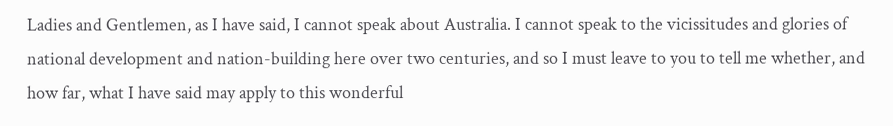Ladies and Gentlemen, as I have said, I cannot speak about Australia. I cannot speak to the vicissitudes and glories of national development and nation-building here over two centuries, and so I must leave to you to tell me whether, and how far, what I have said may apply to this wonderful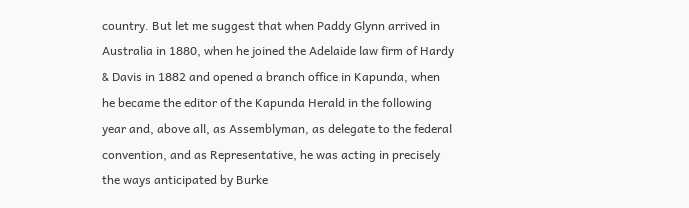country. But let me suggest that when Paddy Glynn arrived in Australia in 1880, when he joined the Adelaide law firm of Hardy & Davis in 1882 and opened a branch office in Kapunda, when he became the editor of the Kapunda Herald in the following year and, above all, as Assemblyman, as delegate to the federal convention, and as Representative, he was acting in precisely the ways anticipated by Burke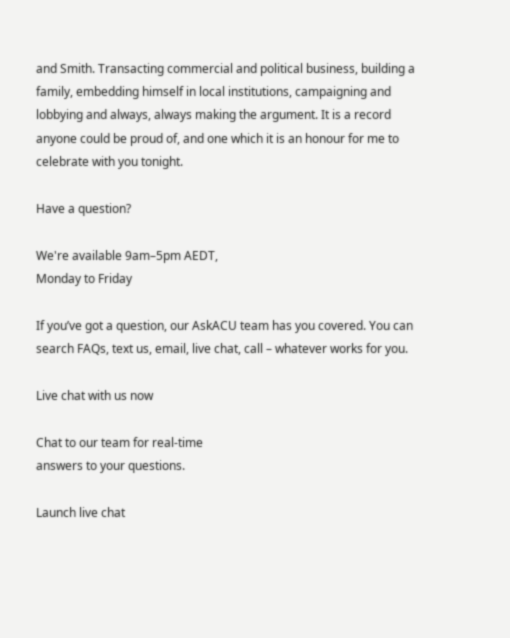and Smith. Transacting commercial and political business, building a family, embedding himself in local institutions, campaigning and lobbying and always, always making the argument. It is a record anyone could be proud of, and one which it is an honour for me to celebrate with you tonight.

Have a question?

We're available 9am–5pm AEDT,
Monday to Friday

If you’ve got a question, our AskACU team has you covered. You can search FAQs, text us, email, live chat, call – whatever works for you.

Live chat with us now

Chat to our team for real-time
answers to your questions.

Launch live chat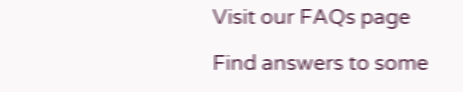Visit our FAQs page

Find answers to some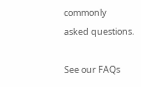commonly
asked questions.

See our FAQs